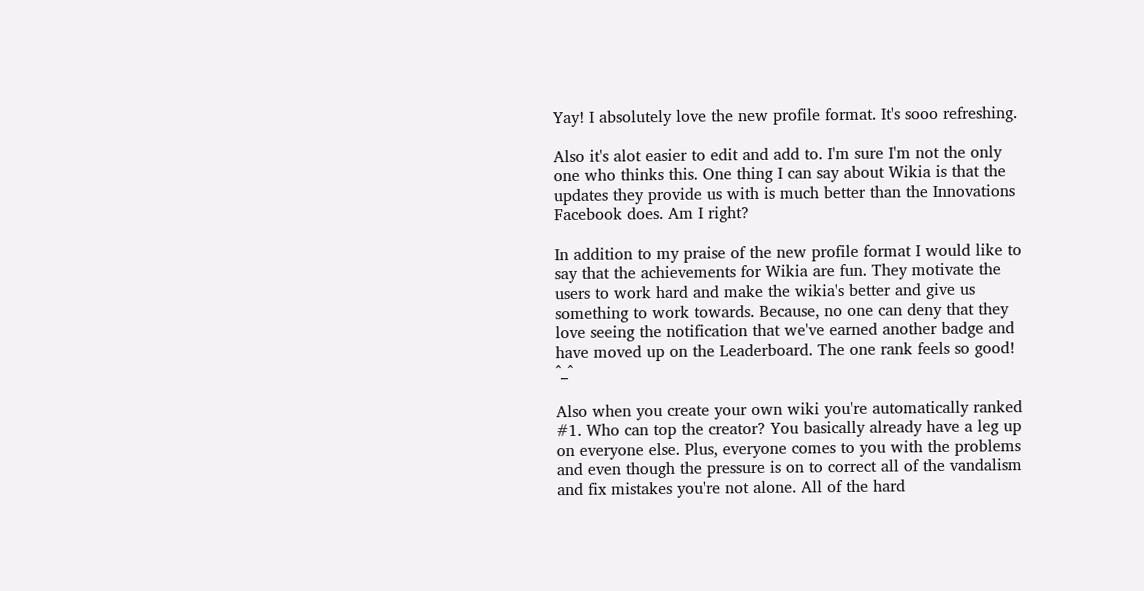Yay! I absolutely love the new profile format. It's sooo refreshing.

Also it's alot easier to edit and add to. I'm sure I'm not the only one who thinks this. One thing I can say about Wikia is that the updates they provide us with is much better than the Innovations Facebook does. Am I right?

In addition to my praise of the new profile format I would like to say that the achievements for Wikia are fun. They motivate the users to work hard and make the wikia's better and give us something to work towards. Because, no one can deny that they love seeing the notification that we've earned another badge and have moved up on the Leaderboard. The one rank feels so good! ^_^

Also when you create your own wiki you're automatically ranked #1. Who can top the creator? You basically already have a leg up on everyone else. Plus, everyone comes to you with the problems and even though the pressure is on to correct all of the vandalism and fix mistakes you're not alone. All of the hard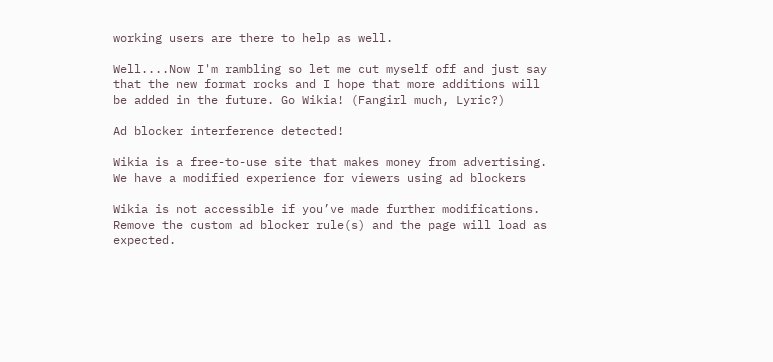working users are there to help as well.

Well....Now I'm rambling so let me cut myself off and just say that the new format rocks and I hope that more additions will be added in the future. Go Wikia! (Fangirl much, Lyric?)

Ad blocker interference detected!

Wikia is a free-to-use site that makes money from advertising. We have a modified experience for viewers using ad blockers

Wikia is not accessible if you’ve made further modifications. Remove the custom ad blocker rule(s) and the page will load as expected.